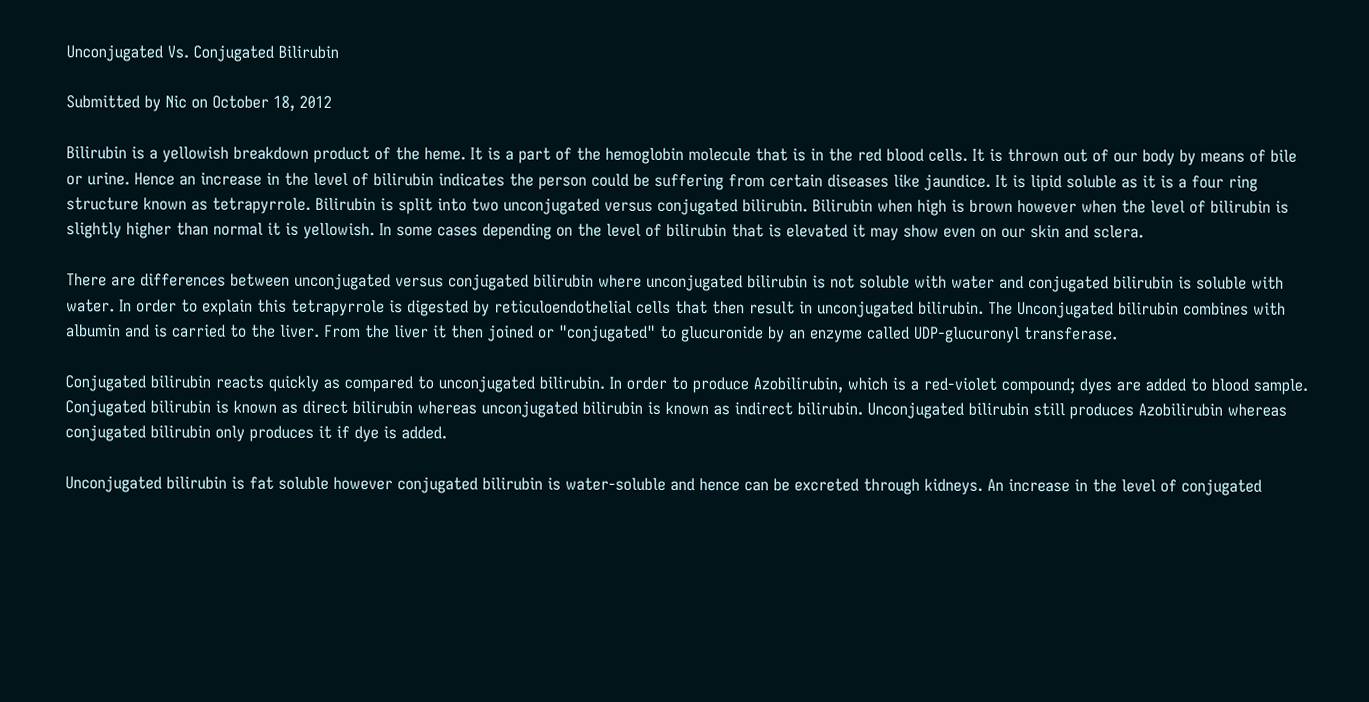Unconjugated Vs. Conjugated Bilirubin

Submitted by Nic on October 18, 2012

Bilirubin is a yellowish breakdown product of the heme. It is a part of the hemoglobin molecule that is in the red blood cells. It is thrown out of our body by means of bile or urine. Hence an increase in the level of bilirubin indicates the person could be suffering from certain diseases like jaundice. It is lipid soluble as it is a four ring structure known as tetrapyrrole. Bilirubin is split into two unconjugated versus conjugated bilirubin. Bilirubin when high is brown however when the level of bilirubin is slightly higher than normal it is yellowish. In some cases depending on the level of bilirubin that is elevated it may show even on our skin and sclera.

There are differences between unconjugated versus conjugated bilirubin where unconjugated bilirubin is not soluble with water and conjugated bilirubin is soluble with water. In order to explain this tetrapyrrole is digested by reticuloendothelial cells that then result in unconjugated bilirubin. The Unconjugated bilirubin combines with albumin and is carried to the liver. From the liver it then joined or "conjugated" to glucuronide by an enzyme called UDP-glucuronyl transferase.

Conjugated bilirubin reacts quickly as compared to unconjugated bilirubin. In order to produce Azobilirubin, which is a red-violet compound; dyes are added to blood sample. Conjugated bilirubin is known as direct bilirubin whereas unconjugated bilirubin is known as indirect bilirubin. Unconjugated bilirubin still produces Azobilirubin whereas conjugated bilirubin only produces it if dye is added.

Unconjugated bilirubin is fat soluble however conjugated bilirubin is water-soluble and hence can be excreted through kidneys. An increase in the level of conjugated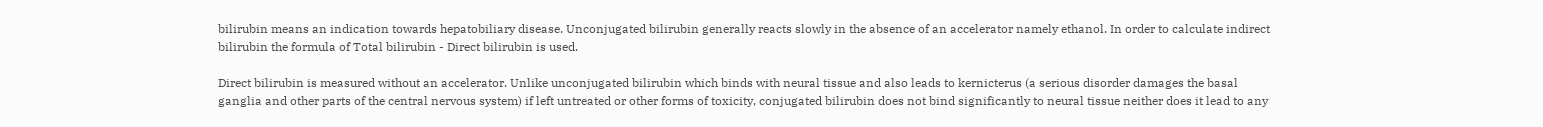bilirubin means an indication towards hepatobiliary disease. Unconjugated bilirubin generally reacts slowly in the absence of an accelerator namely ethanol. In order to calculate indirect bilirubin the formula of Total bilirubin - Direct bilirubin is used.

Direct bilirubin is measured without an accelerator. Unlike unconjugated bilirubin which binds with neural tissue and also leads to kernicterus (a serious disorder damages the basal ganglia and other parts of the central nervous system) if left untreated or other forms of toxicity, conjugated bilirubin does not bind significantly to neural tissue neither does it lead to any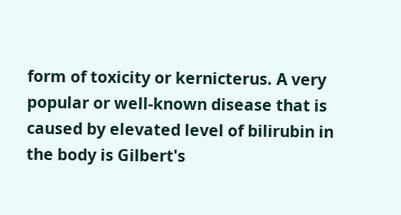form of toxicity or kernicterus. A very popular or well-known disease that is caused by elevated level of bilirubin in the body is Gilbert's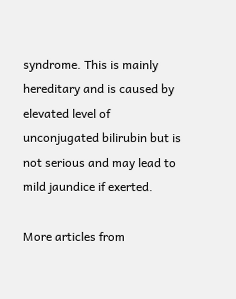syndrome. This is mainly hereditary and is caused by elevated level of unconjugated bilirubin but is not serious and may lead to mild jaundice if exerted.

More articles from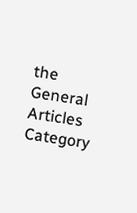the General Articles Category